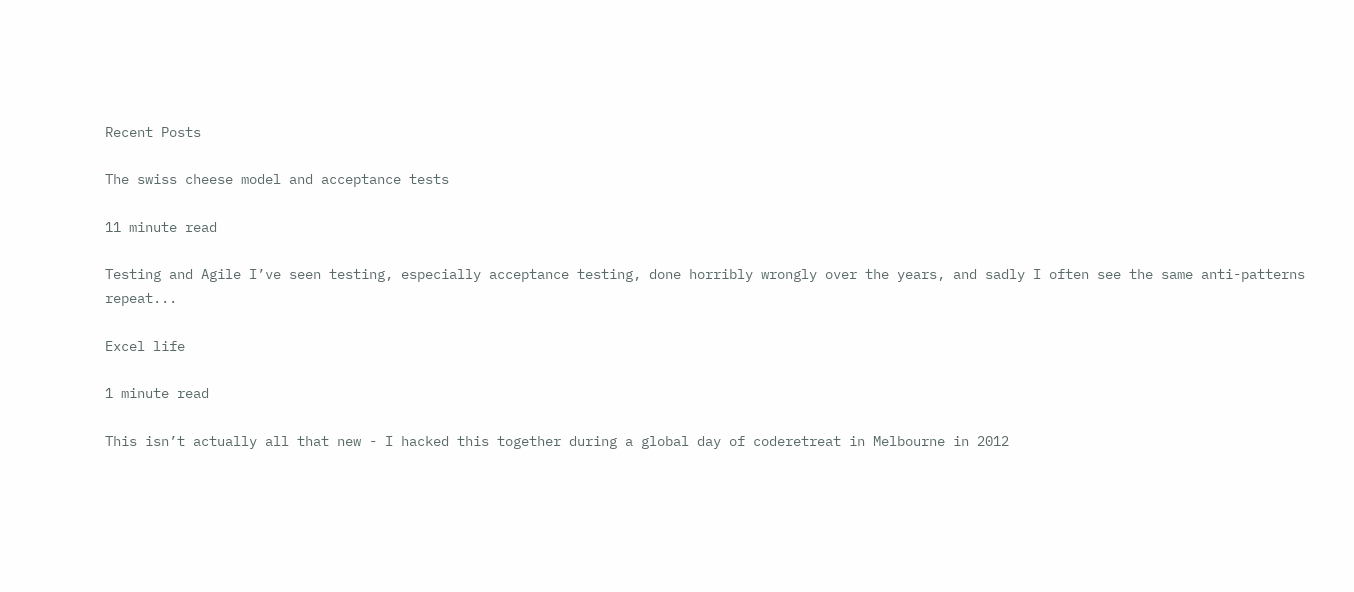Recent Posts

The swiss cheese model and acceptance tests

11 minute read

Testing and Agile I’ve seen testing, especially acceptance testing, done horribly wrongly over the years, and sadly I often see the same anti-patterns repeat...

Excel life

1 minute read

This isn’t actually all that new - I hacked this together during a global day of coderetreat in Melbourne in 2012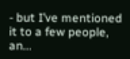- but I’ve mentioned it to a few people, an...